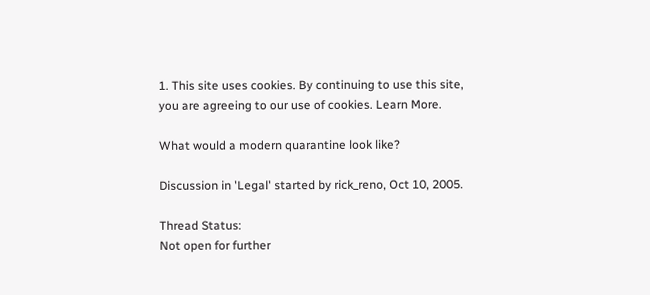1. This site uses cookies. By continuing to use this site, you are agreeing to our use of cookies. Learn More.

What would a modern quarantine look like?

Discussion in 'Legal' started by rick_reno, Oct 10, 2005.

Thread Status:
Not open for further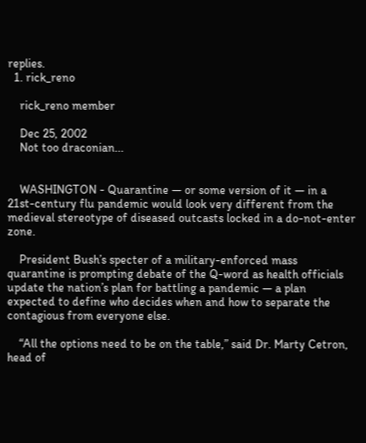replies.
  1. rick_reno

    rick_reno member

    Dec 25, 2002
    Not too draconian...


    WASHINGTON - Quarantine — or some version of it — in a 21st-century flu pandemic would look very different from the medieval stereotype of diseased outcasts locked in a do-not-enter zone.

    President Bush’s specter of a military-enforced mass quarantine is prompting debate of the Q-word as health officials update the nation’s plan for battling a pandemic — a plan expected to define who decides when and how to separate the contagious from everyone else.

    “All the options need to be on the table,” said Dr. Marty Cetron, head of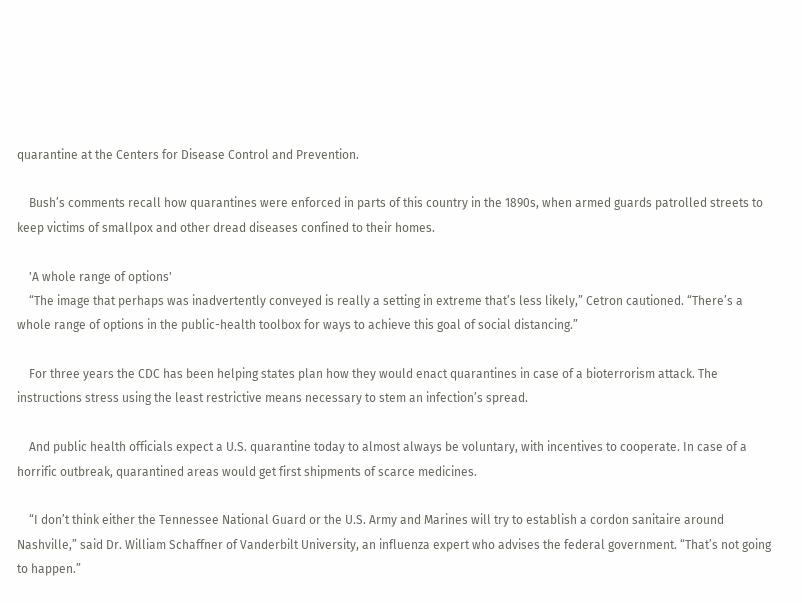quarantine at the Centers for Disease Control and Prevention.

    Bush’s comments recall how quarantines were enforced in parts of this country in the 1890s, when armed guards patrolled streets to keep victims of smallpox and other dread diseases confined to their homes.

    'A whole range of options'
    “The image that perhaps was inadvertently conveyed is really a setting in extreme that’s less likely,” Cetron cautioned. “There’s a whole range of options in the public-health toolbox for ways to achieve this goal of social distancing.”

    For three years the CDC has been helping states plan how they would enact quarantines in case of a bioterrorism attack. The instructions stress using the least restrictive means necessary to stem an infection’s spread.

    And public health officials expect a U.S. quarantine today to almost always be voluntary, with incentives to cooperate. In case of a horrific outbreak, quarantined areas would get first shipments of scarce medicines.

    “I don’t think either the Tennessee National Guard or the U.S. Army and Marines will try to establish a cordon sanitaire around Nashville,” said Dr. William Schaffner of Vanderbilt University, an influenza expert who advises the federal government. “That’s not going to happen.”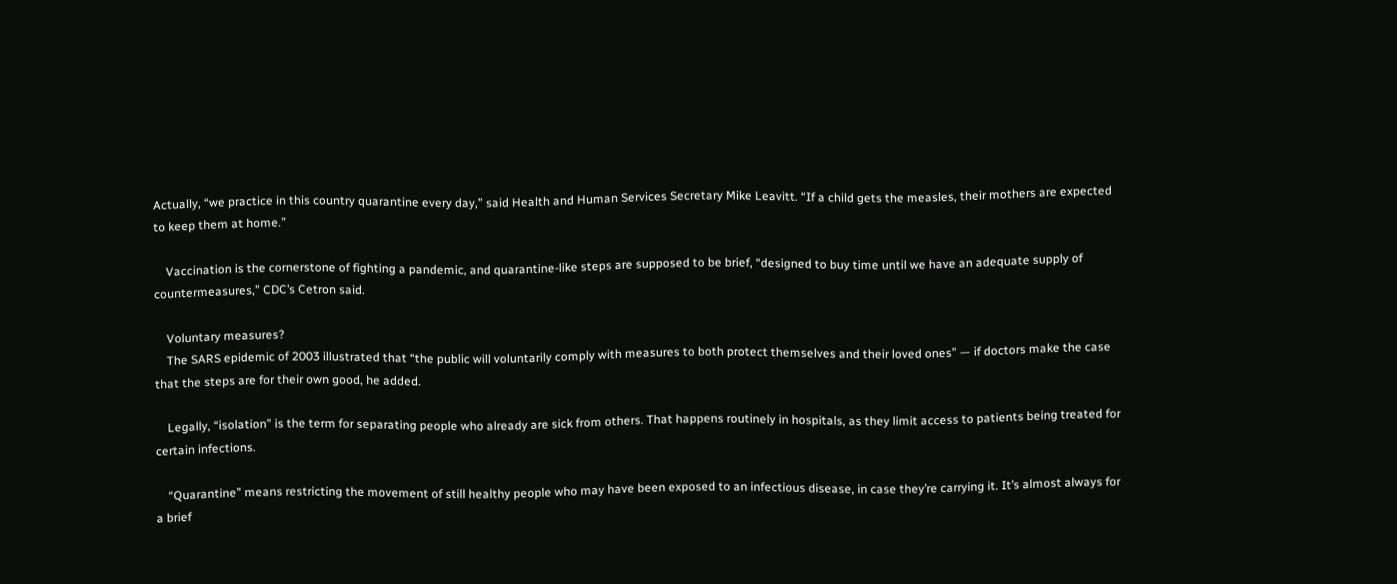Actually, “we practice in this country quarantine every day,” said Health and Human Services Secretary Mike Leavitt. “If a child gets the measles, their mothers are expected to keep them at home.”

    Vaccination is the cornerstone of fighting a pandemic, and quarantine-like steps are supposed to be brief, “designed to buy time until we have an adequate supply of countermeasures,” CDC’s Cetron said.

    Voluntary measures?
    The SARS epidemic of 2003 illustrated that “the public will voluntarily comply with measures to both protect themselves and their loved ones” — if doctors make the case that the steps are for their own good, he added.

    Legally, “isolation” is the term for separating people who already are sick from others. That happens routinely in hospitals, as they limit access to patients being treated for certain infections.

    “Quarantine” means restricting the movement of still healthy people who may have been exposed to an infectious disease, in case they’re carrying it. It’s almost always for a brief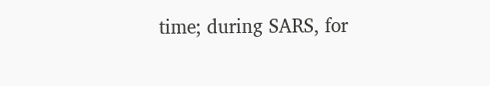time; during SARS, for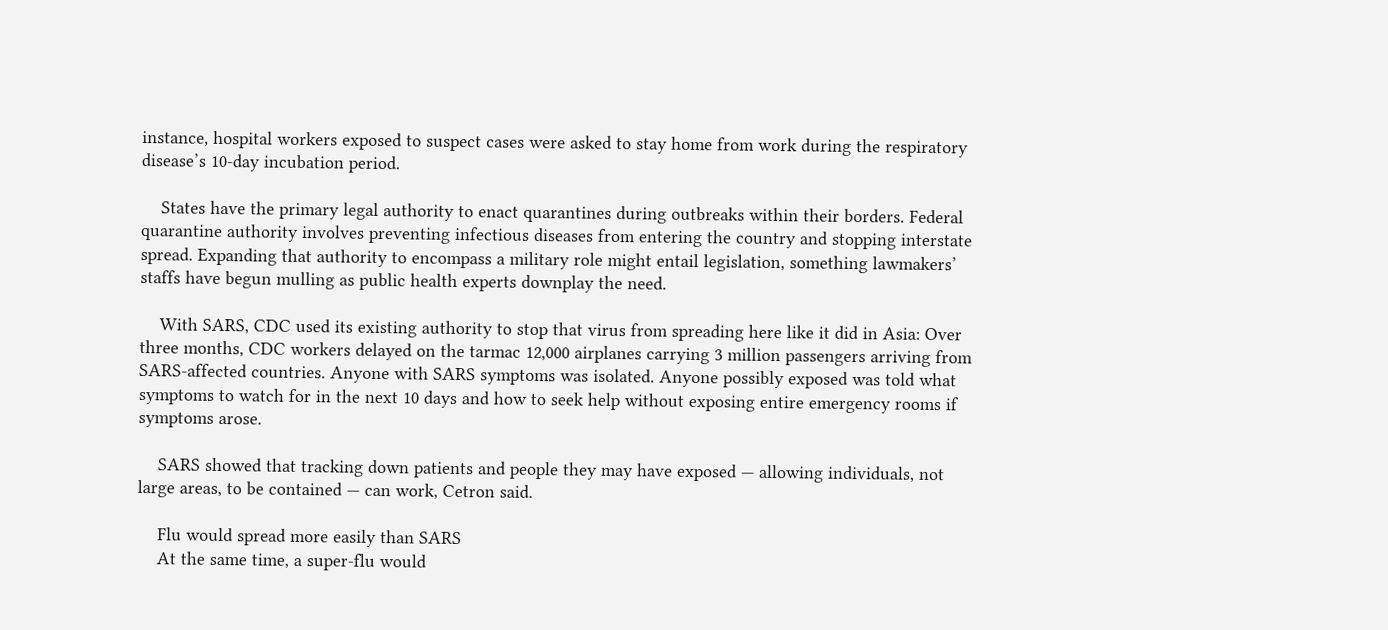instance, hospital workers exposed to suspect cases were asked to stay home from work during the respiratory disease’s 10-day incubation period.

    States have the primary legal authority to enact quarantines during outbreaks within their borders. Federal quarantine authority involves preventing infectious diseases from entering the country and stopping interstate spread. Expanding that authority to encompass a military role might entail legislation, something lawmakers’ staffs have begun mulling as public health experts downplay the need.

    With SARS, CDC used its existing authority to stop that virus from spreading here like it did in Asia: Over three months, CDC workers delayed on the tarmac 12,000 airplanes carrying 3 million passengers arriving from SARS-affected countries. Anyone with SARS symptoms was isolated. Anyone possibly exposed was told what symptoms to watch for in the next 10 days and how to seek help without exposing entire emergency rooms if symptoms arose.

    SARS showed that tracking down patients and people they may have exposed — allowing individuals, not large areas, to be contained — can work, Cetron said.

    Flu would spread more easily than SARS
    At the same time, a super-flu would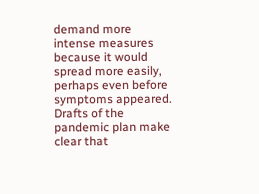demand more intense measures because it would spread more easily, perhaps even before symptoms appeared. Drafts of the pandemic plan make clear that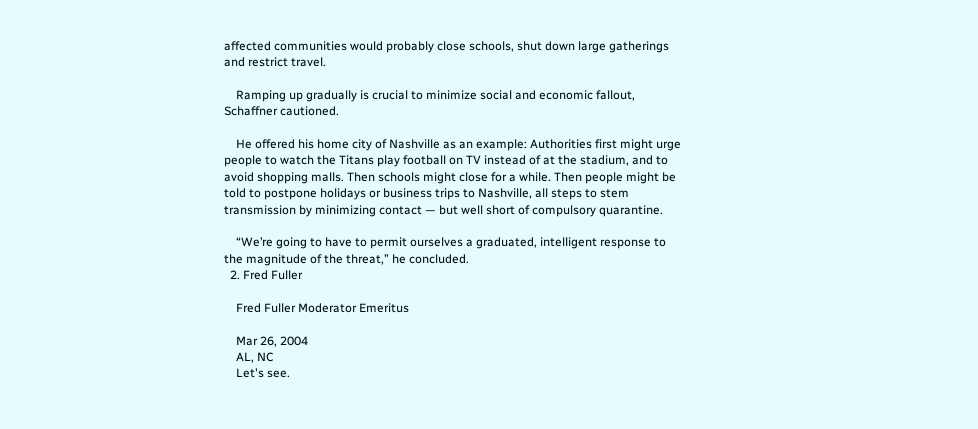affected communities would probably close schools, shut down large gatherings and restrict travel.

    Ramping up gradually is crucial to minimize social and economic fallout, Schaffner cautioned.

    He offered his home city of Nashville as an example: Authorities first might urge people to watch the Titans play football on TV instead of at the stadium, and to avoid shopping malls. Then schools might close for a while. Then people might be told to postpone holidays or business trips to Nashville, all steps to stem transmission by minimizing contact — but well short of compulsory quarantine.

    “We’re going to have to permit ourselves a graduated, intelligent response to the magnitude of the threat,” he concluded.
  2. Fred Fuller

    Fred Fuller Moderator Emeritus

    Mar 26, 2004
    AL, NC
    Let's see.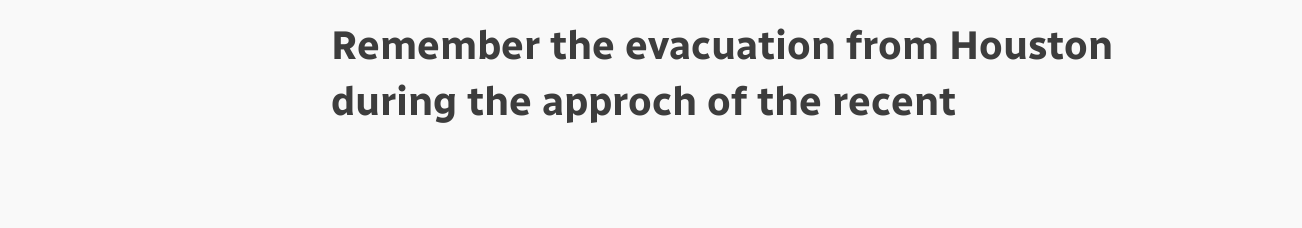Remember the evacuation from Houston during the approch of the recent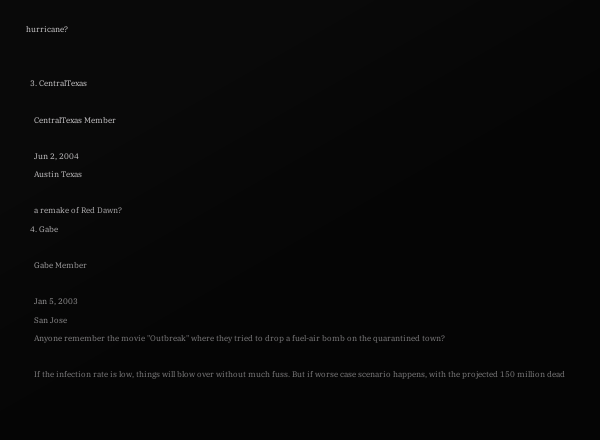hurricane?


  3. CentralTexas

    CentralTexas Member

    Jun 2, 2004
    Austin Texas

    a remake of Red Dawn?
  4. Gabe

    Gabe Member

    Jan 5, 2003
    San Jose
    Anyone remember the movie "Outbreak" where they tried to drop a fuel-air bomb on the quarantined town?

    If the infection rate is low, things will blow over without much fuss. But if worse case scenario happens, with the projected 150 million dead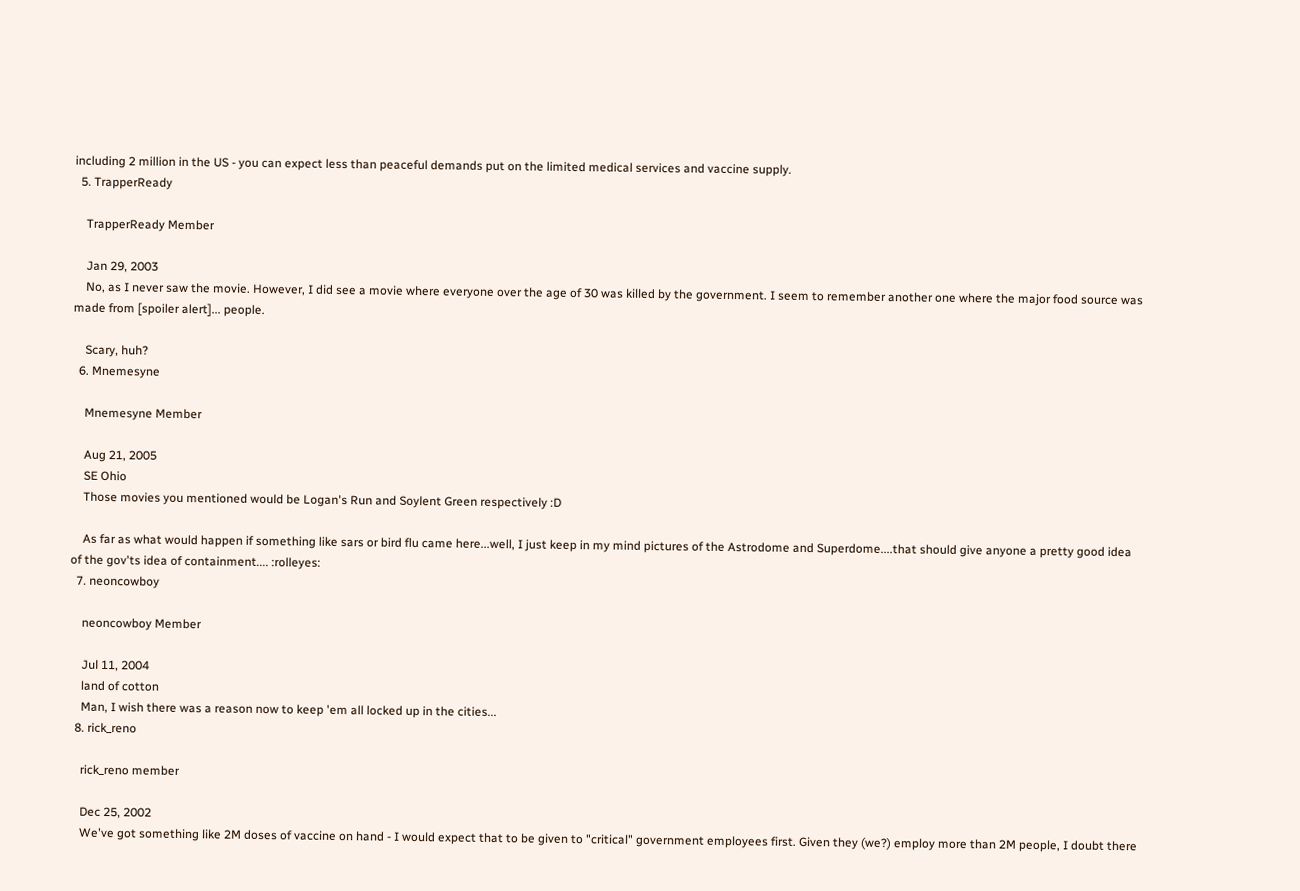including 2 million in the US - you can expect less than peaceful demands put on the limited medical services and vaccine supply.
  5. TrapperReady

    TrapperReady Member

    Jan 29, 2003
    No, as I never saw the movie. However, I did see a movie where everyone over the age of 30 was killed by the government. I seem to remember another one where the major food source was made from [spoiler alert]... people.

    Scary, huh?
  6. Mnemesyne

    Mnemesyne Member

    Aug 21, 2005
    SE Ohio
    Those movies you mentioned would be Logan's Run and Soylent Green respectively :D

    As far as what would happen if something like sars or bird flu came here...well, I just keep in my mind pictures of the Astrodome and Superdome....that should give anyone a pretty good idea of the gov'ts idea of containment.... :rolleyes:
  7. neoncowboy

    neoncowboy Member

    Jul 11, 2004
    land of cotton
    Man, I wish there was a reason now to keep 'em all locked up in the cities...
  8. rick_reno

    rick_reno member

    Dec 25, 2002
    We've got something like 2M doses of vaccine on hand - I would expect that to be given to "critical" government employees first. Given they (we?) employ more than 2M people, I doubt there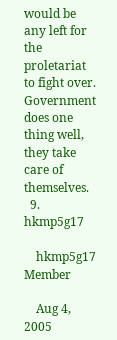would be any left for the proletariat to fight over. Government does one thing well, they take care of themselves.
  9. hkmp5g17

    hkmp5g17 Member

    Aug 4, 2005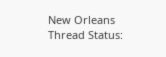New Orleans
Thread Status: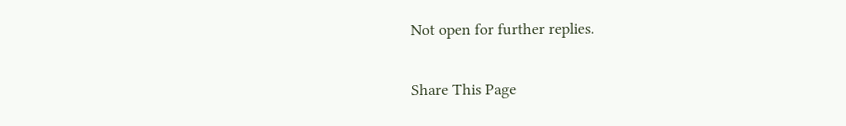Not open for further replies.

Share This Page